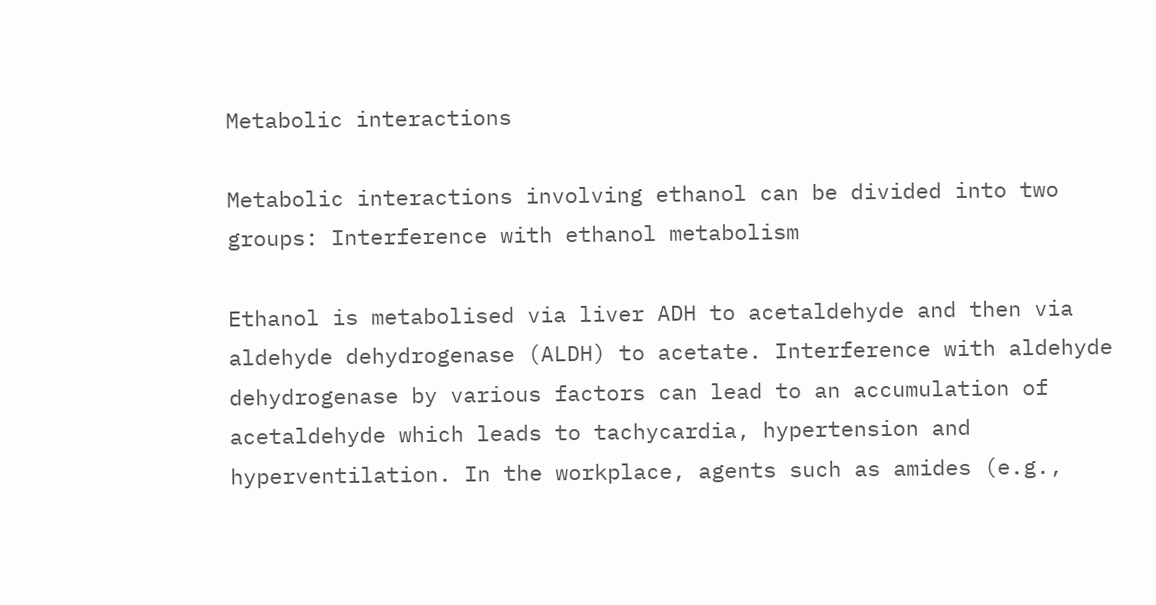Metabolic interactions

Metabolic interactions involving ethanol can be divided into two groups: Interference with ethanol metabolism

Ethanol is metabolised via liver ADH to acetaldehyde and then via aldehyde dehydrogenase (ALDH) to acetate. Interference with aldehyde dehydrogenase by various factors can lead to an accumulation of acetaldehyde which leads to tachycardia, hypertension and hyperventilation. In the workplace, agents such as amides (e.g.,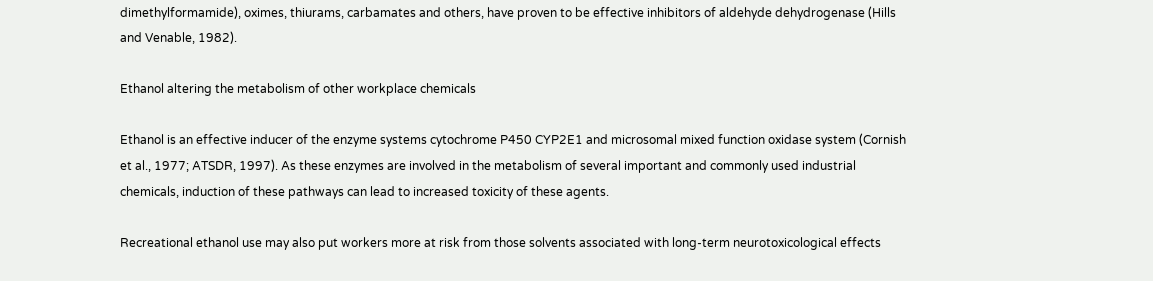dimethylformamide), oximes, thiurams, carbamates and others, have proven to be effective inhibitors of aldehyde dehydrogenase (Hills and Venable, 1982).

Ethanol altering the metabolism of other workplace chemicals

Ethanol is an effective inducer of the enzyme systems cytochrome P450 CYP2E1 and microsomal mixed function oxidase system (Cornish et al., 1977; ATSDR, 1997). As these enzymes are involved in the metabolism of several important and commonly used industrial chemicals, induction of these pathways can lead to increased toxicity of these agents.

Recreational ethanol use may also put workers more at risk from those solvents associated with long-term neurotoxicological effects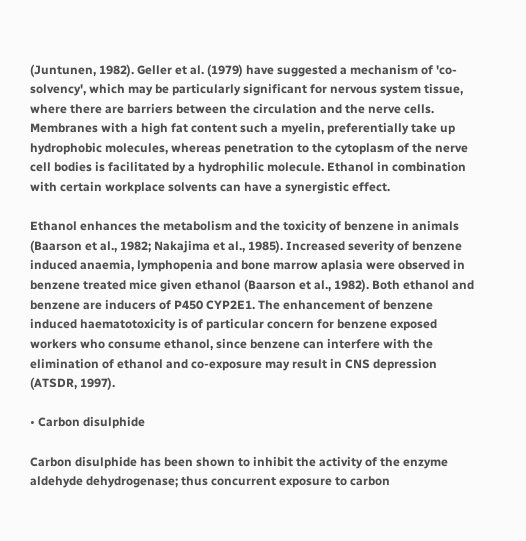(Juntunen, 1982). Geller et al. (1979) have suggested a mechanism of 'co-solvency', which may be particularly significant for nervous system tissue, where there are barriers between the circulation and the nerve cells. Membranes with a high fat content such a myelin, preferentially take up hydrophobic molecules, whereas penetration to the cytoplasm of the nerve cell bodies is facilitated by a hydrophilic molecule. Ethanol in combination with certain workplace solvents can have a synergistic effect.

Ethanol enhances the metabolism and the toxicity of benzene in animals (Baarson et al., 1982; Nakajima et al., 1985). Increased severity of benzene induced anaemia, lymphopenia and bone marrow aplasia were observed in benzene treated mice given ethanol (Baarson et al., 1982). Both ethanol and benzene are inducers of P450 CYP2E1. The enhancement of benzene induced haematotoxicity is of particular concern for benzene exposed workers who consume ethanol, since benzene can interfere with the elimination of ethanol and co-exposure may result in CNS depression (ATSDR, 1997).

• Carbon disulphide

Carbon disulphide has been shown to inhibit the activity of the enzyme aldehyde dehydrogenase; thus concurrent exposure to carbon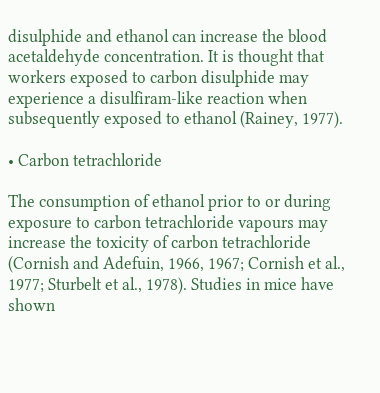disulphide and ethanol can increase the blood acetaldehyde concentration. It is thought that workers exposed to carbon disulphide may experience a disulfiram-like reaction when subsequently exposed to ethanol (Rainey, 1977).

• Carbon tetrachloride

The consumption of ethanol prior to or during exposure to carbon tetrachloride vapours may increase the toxicity of carbon tetrachloride (Cornish and Adefuin, 1966, 1967; Cornish et al., 1977; Sturbelt et al., 1978). Studies in mice have shown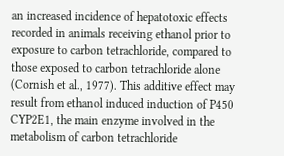an increased incidence of hepatotoxic effects recorded in animals receiving ethanol prior to exposure to carbon tetrachloride, compared to those exposed to carbon tetrachloride alone (Cornish et al., 1977). This additive effect may result from ethanol induced induction of P450 CYP2E1, the main enzyme involved in the metabolism of carbon tetrachloride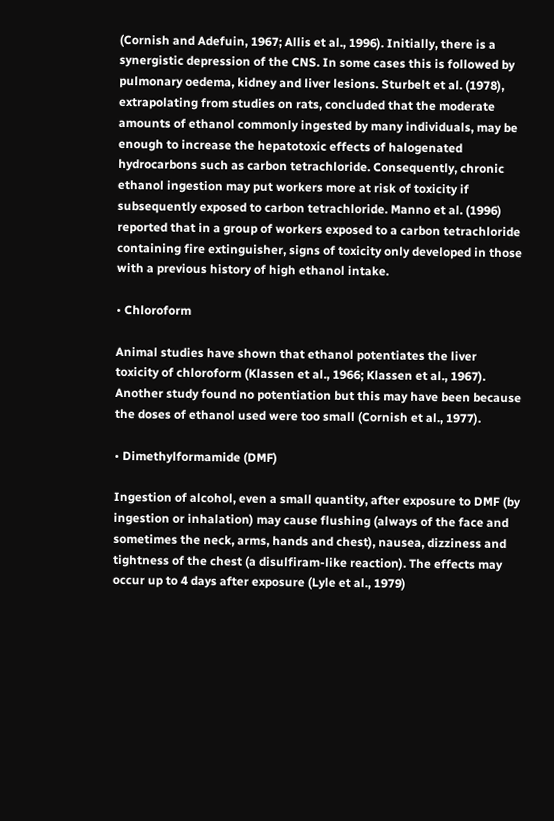(Cornish and Adefuin, 1967; Allis et al., 1996). Initially, there is a synergistic depression of the CNS. In some cases this is followed by pulmonary oedema, kidney and liver lesions. Sturbelt et al. (1978), extrapolating from studies on rats, concluded that the moderate amounts of ethanol commonly ingested by many individuals, may be enough to increase the hepatotoxic effects of halogenated hydrocarbons such as carbon tetrachloride. Consequently, chronic ethanol ingestion may put workers more at risk of toxicity if subsequently exposed to carbon tetrachloride. Manno et al. (1996) reported that in a group of workers exposed to a carbon tetrachloride containing fire extinguisher, signs of toxicity only developed in those with a previous history of high ethanol intake.

• Chloroform

Animal studies have shown that ethanol potentiates the liver toxicity of chloroform (Klassen et al., 1966; Klassen et al., 1967). Another study found no potentiation but this may have been because the doses of ethanol used were too small (Cornish et al., 1977).

• Dimethylformamide (DMF)

Ingestion of alcohol, even a small quantity, after exposure to DMF (by ingestion or inhalation) may cause flushing (always of the face and sometimes the neck, arms, hands and chest), nausea, dizziness and tightness of the chest (a disulfiram-like reaction). The effects may occur up to 4 days after exposure (Lyle et al., 1979)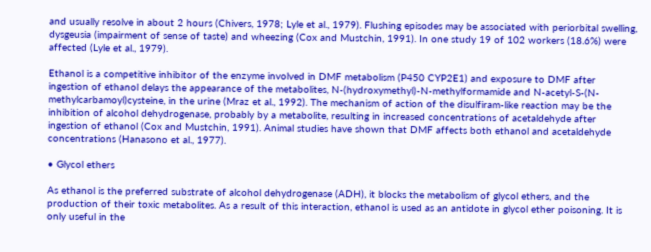and usually resolve in about 2 hours (Chivers, 1978; Lyle et al., 1979). Flushing episodes may be associated with periorbital swelling, dysgeusia (impairment of sense of taste) and wheezing (Cox and Mustchin, 1991). In one study 19 of 102 workers (18.6%) were affected (Lyle et al., 1979).

Ethanol is a competitive inhibitor of the enzyme involved in DMF metabolism (P450 CYP2E1) and exposure to DMF after ingestion of ethanol delays the appearance of the metabolites, N-(hydroxymethyl)-N-methylformamide and N-acetyl-S-(N-methylcarbamoyl)cysteine, in the urine (Mraz et al., 1992). The mechanism of action of the disulfiram-like reaction may be the inhibition of alcohol dehydrogenase, probably by a metabolite, resulting in increased concentrations of acetaldehyde after ingestion of ethanol (Cox and Mustchin, 1991). Animal studies have shown that DMF affects both ethanol and acetaldehyde concentrations (Hanasono et al., 1977).

• Glycol ethers

As ethanol is the preferred substrate of alcohol dehydrogenase (ADH), it blocks the metabolism of glycol ethers, and the production of their toxic metabolites. As a result of this interaction, ethanol is used as an antidote in glycol ether poisoning. It is only useful in the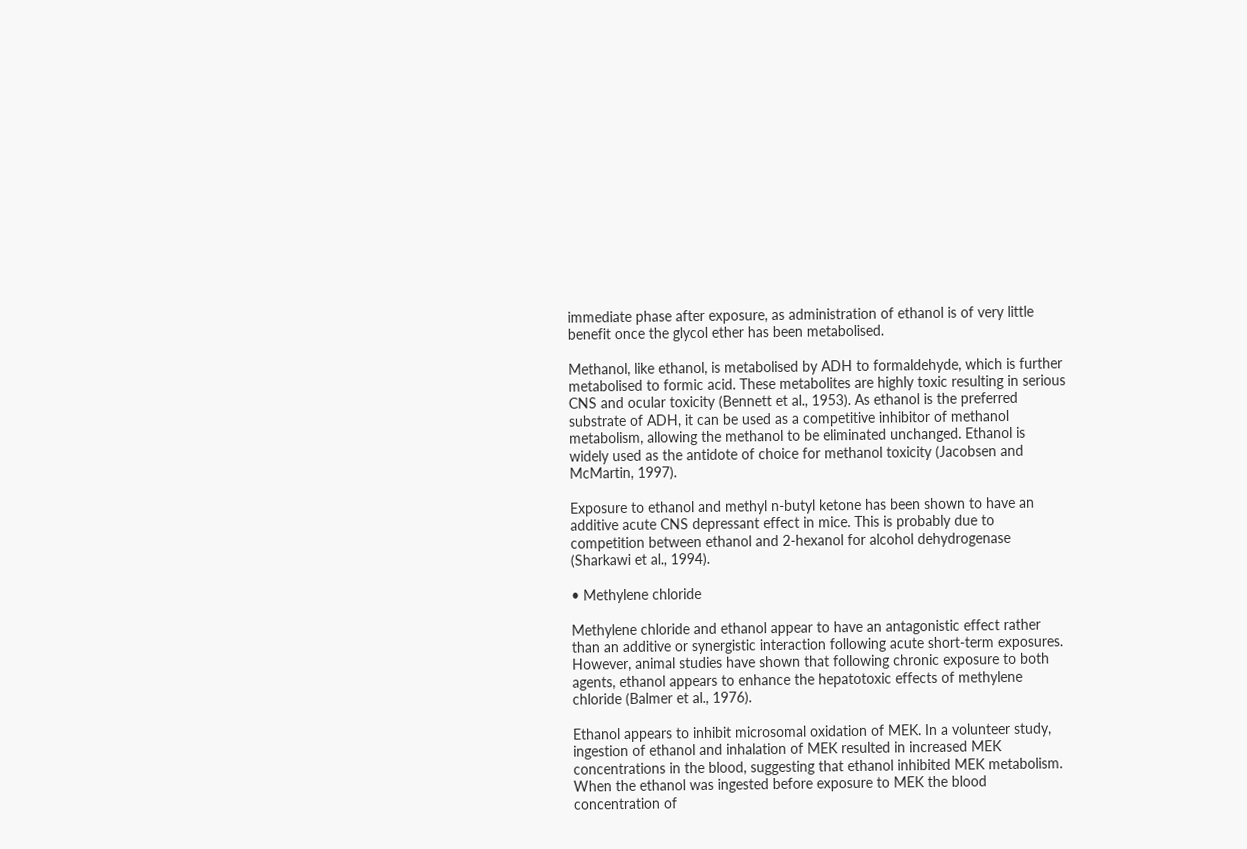immediate phase after exposure, as administration of ethanol is of very little benefit once the glycol ether has been metabolised.

Methanol, like ethanol, is metabolised by ADH to formaldehyde, which is further metabolised to formic acid. These metabolites are highly toxic resulting in serious CNS and ocular toxicity (Bennett et al., 1953). As ethanol is the preferred substrate of ADH, it can be used as a competitive inhibitor of methanol metabolism, allowing the methanol to be eliminated unchanged. Ethanol is widely used as the antidote of choice for methanol toxicity (Jacobsen and McMartin, 1997).

Exposure to ethanol and methyl n-butyl ketone has been shown to have an additive acute CNS depressant effect in mice. This is probably due to competition between ethanol and 2-hexanol for alcohol dehydrogenase (Sharkawi et al., 1994).

• Methylene chloride

Methylene chloride and ethanol appear to have an antagonistic effect rather than an additive or synergistic interaction following acute short-term exposures. However, animal studies have shown that following chronic exposure to both agents, ethanol appears to enhance the hepatotoxic effects of methylene chloride (Balmer et al., 1976).

Ethanol appears to inhibit microsomal oxidation of MEK. In a volunteer study, ingestion of ethanol and inhalation of MEK resulted in increased MEK concentrations in the blood, suggesting that ethanol inhibited MEK metabolism. When the ethanol was ingested before exposure to MEK the blood concentration of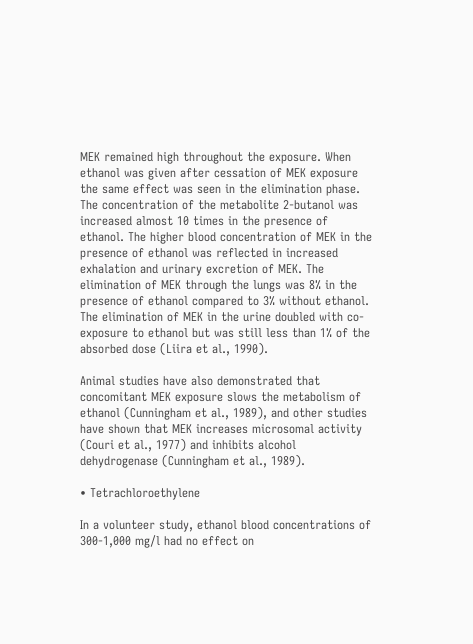MEK remained high throughout the exposure. When ethanol was given after cessation of MEK exposure the same effect was seen in the elimination phase. The concentration of the metabolite 2-butanol was increased almost 10 times in the presence of ethanol. The higher blood concentration of MEK in the presence of ethanol was reflected in increased exhalation and urinary excretion of MEK. The elimination of MEK through the lungs was 8% in the presence of ethanol compared to 3% without ethanol. The elimination of MEK in the urine doubled with co-exposure to ethanol but was still less than 1% of the absorbed dose (Liira et al., 1990).

Animal studies have also demonstrated that concomitant MEK exposure slows the metabolism of ethanol (Cunningham et al., 1989), and other studies have shown that MEK increases microsomal activity (Couri et al., 1977) and inhibits alcohol dehydrogenase (Cunningham et al., 1989).

• Tetrachloroethylene

In a volunteer study, ethanol blood concentrations of 300-1,000 mg/l had no effect on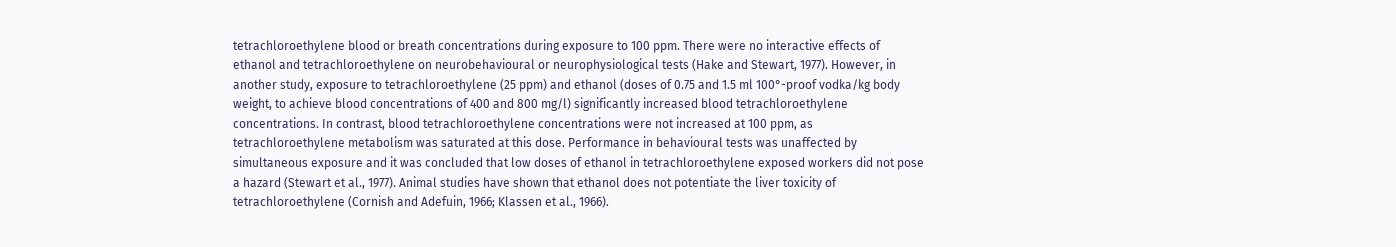tetrachloroethylene blood or breath concentrations during exposure to 100 ppm. There were no interactive effects of ethanol and tetrachloroethylene on neurobehavioural or neurophysiological tests (Hake and Stewart, 1977). However, in another study, exposure to tetrachloroethylene (25 ppm) and ethanol (doses of 0.75 and 1.5 ml 100°-proof vodka/kg body weight, to achieve blood concentrations of 400 and 800 mg/l) significantly increased blood tetrachloroethylene concentrations. In contrast, blood tetrachloroethylene concentrations were not increased at 100 ppm, as tetrachloroethylene metabolism was saturated at this dose. Performance in behavioural tests was unaffected by simultaneous exposure and it was concluded that low doses of ethanol in tetrachloroethylene exposed workers did not pose a hazard (Stewart et al., 1977). Animal studies have shown that ethanol does not potentiate the liver toxicity of tetrachloroethylene (Cornish and Adefuin, 1966; Klassen et al., 1966).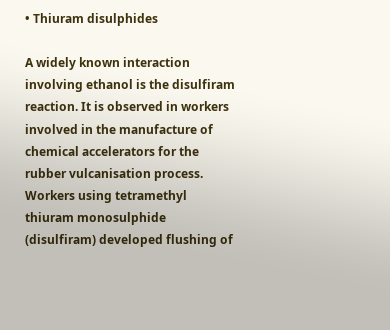• Thiuram disulphides

A widely known interaction involving ethanol is the disulfiram reaction. It is observed in workers involved in the manufacture of chemical accelerators for the rubber vulcanisation process. Workers using tetramethyl thiuram monosulphide (disulfiram) developed flushing of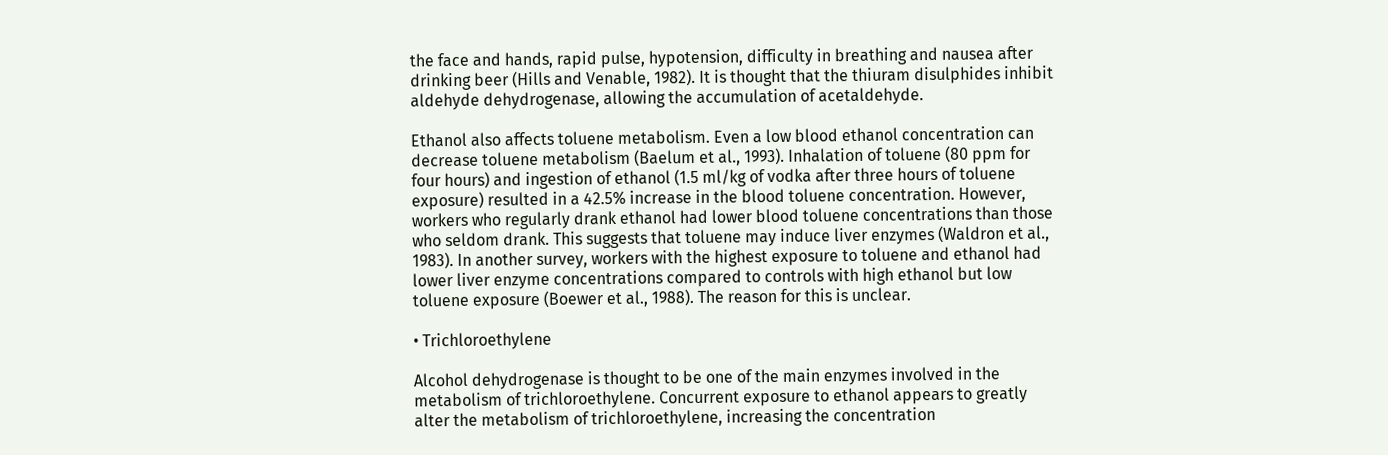the face and hands, rapid pulse, hypotension, difficulty in breathing and nausea after drinking beer (Hills and Venable, 1982). It is thought that the thiuram disulphides inhibit aldehyde dehydrogenase, allowing the accumulation of acetaldehyde.

Ethanol also affects toluene metabolism. Even a low blood ethanol concentration can decrease toluene metabolism (Baelum et al., 1993). Inhalation of toluene (80 ppm for four hours) and ingestion of ethanol (1.5 ml/kg of vodka after three hours of toluene exposure) resulted in a 42.5% increase in the blood toluene concentration. However, workers who regularly drank ethanol had lower blood toluene concentrations than those who seldom drank. This suggests that toluene may induce liver enzymes (Waldron et al., 1983). In another survey, workers with the highest exposure to toluene and ethanol had lower liver enzyme concentrations compared to controls with high ethanol but low toluene exposure (Boewer et al., 1988). The reason for this is unclear.

• Trichloroethylene

Alcohol dehydrogenase is thought to be one of the main enzymes involved in the metabolism of trichloroethylene. Concurrent exposure to ethanol appears to greatly alter the metabolism of trichloroethylene, increasing the concentration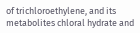of trichloroethylene, and its metabolites chloral hydrate and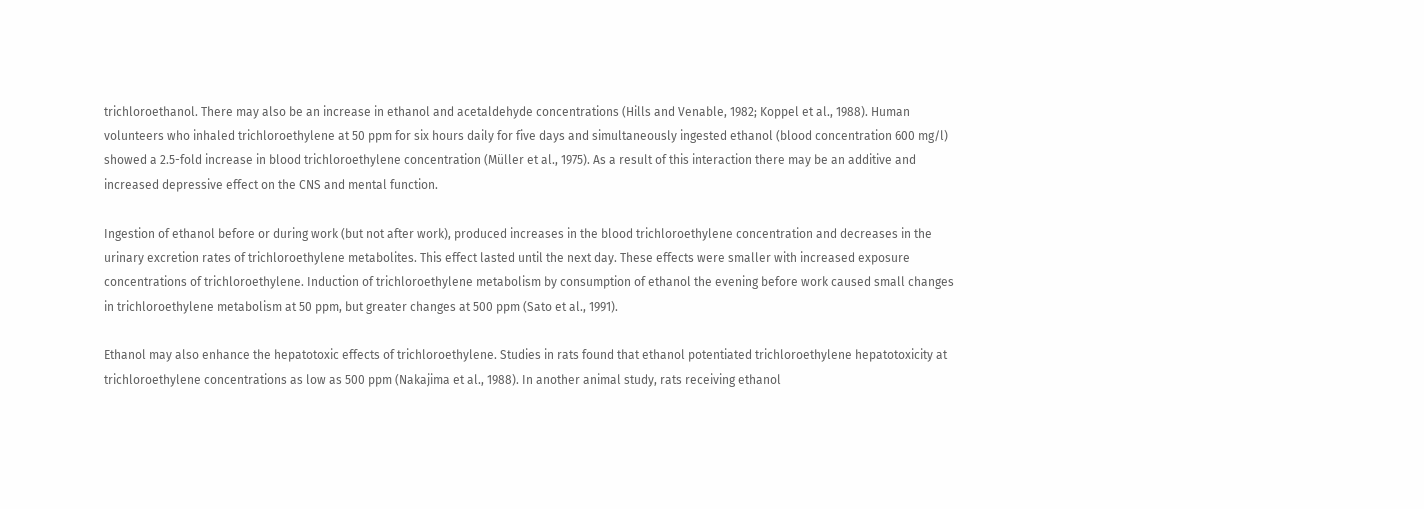trichloroethanol. There may also be an increase in ethanol and acetaldehyde concentrations (Hills and Venable, 1982; Koppel et al., 1988). Human volunteers who inhaled trichloroethylene at 50 ppm for six hours daily for five days and simultaneously ingested ethanol (blood concentration 600 mg/l) showed a 2.5-fold increase in blood trichloroethylene concentration (Müller et al., 1975). As a result of this interaction there may be an additive and increased depressive effect on the CNS and mental function.

Ingestion of ethanol before or during work (but not after work), produced increases in the blood trichloroethylene concentration and decreases in the urinary excretion rates of trichloroethylene metabolites. This effect lasted until the next day. These effects were smaller with increased exposure concentrations of trichloroethylene. Induction of trichloroethylene metabolism by consumption of ethanol the evening before work caused small changes in trichloroethylene metabolism at 50 ppm, but greater changes at 500 ppm (Sato et al., 1991).

Ethanol may also enhance the hepatotoxic effects of trichloroethylene. Studies in rats found that ethanol potentiated trichloroethylene hepatotoxicity at trichloroethylene concentrations as low as 500 ppm (Nakajima et al., 1988). In another animal study, rats receiving ethanol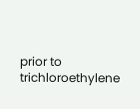prior to trichloroethylene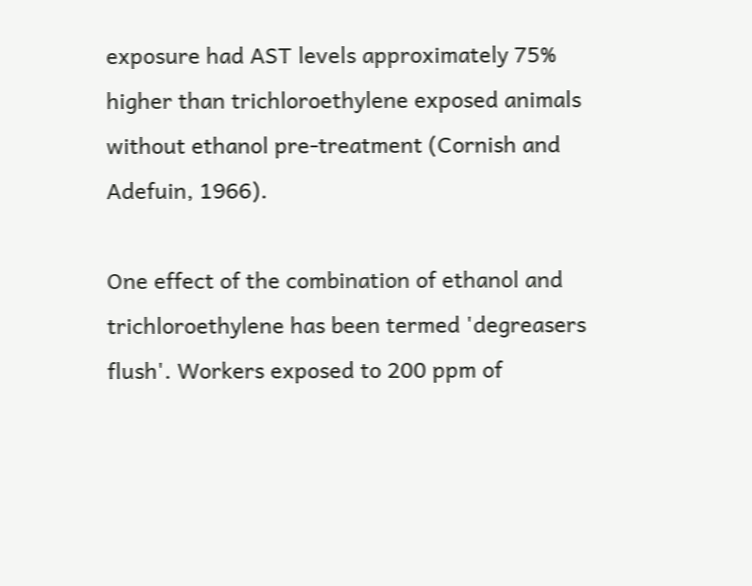exposure had AST levels approximately 75% higher than trichloroethylene exposed animals without ethanol pre-treatment (Cornish and Adefuin, 1966).

One effect of the combination of ethanol and trichloroethylene has been termed 'degreasers flush'. Workers exposed to 200 ppm of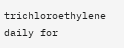trichloroethylene daily for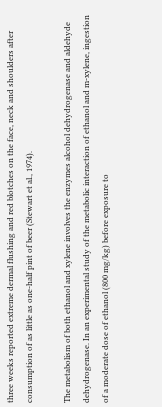three weeks reported extreme dermal flushing and red blotches on the face, neck and shoulders after consumption of as little as one-half pint of beer (Stewart et al., 1974).

The metabolism of both ethanol and xylene involves the enzymes alcohol dehydrogenase and aldehyde dehydrogenase. In an experimental study of the metabolic interaction of ethanol and m-xylene, ingestion of a moderate dose of ethanol (800 mg/kg) before exposure to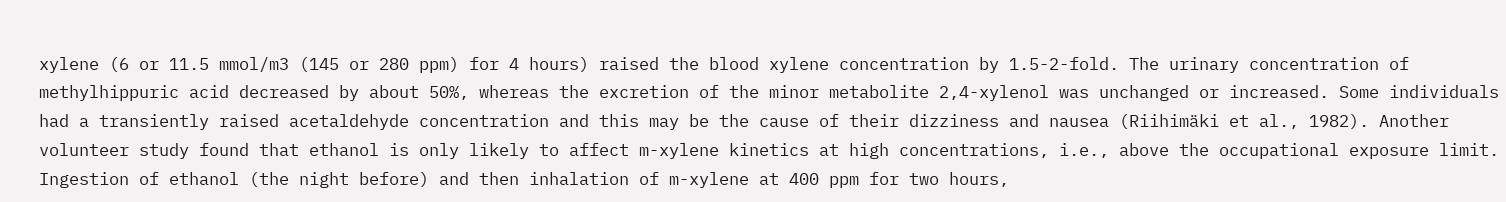xylene (6 or 11.5 mmol/m3 (145 or 280 ppm) for 4 hours) raised the blood xylene concentration by 1.5-2-fold. The urinary concentration of methylhippuric acid decreased by about 50%, whereas the excretion of the minor metabolite 2,4-xylenol was unchanged or increased. Some individuals had a transiently raised acetaldehyde concentration and this may be the cause of their dizziness and nausea (Riihimäki et al., 1982). Another volunteer study found that ethanol is only likely to affect m-xylene kinetics at high concentrations, i.e., above the occupational exposure limit. Ingestion of ethanol (the night before) and then inhalation of m-xylene at 400 ppm for two hours,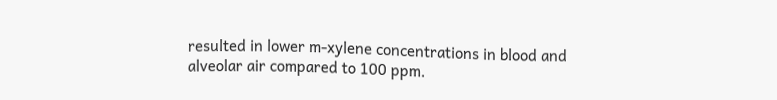resulted in lower m-xylene concentrations in blood and alveolar air compared to 100 ppm.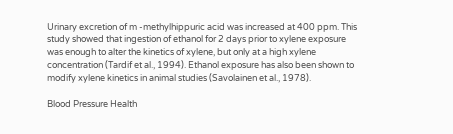Urinary excretion of m -methylhippuric acid was increased at 400 ppm. This study showed that ingestion of ethanol for 2 days prior to xylene exposure was enough to alter the kinetics of xylene, but only at a high xylene concentration (Tardif et al., 1994). Ethanol exposure has also been shown to modify xylene kinetics in animal studies (Savolainen et al., 1978).

Blood Pressure Health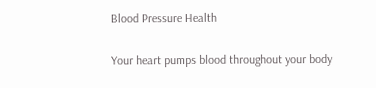Blood Pressure Health

Your heart pumps blood throughout your body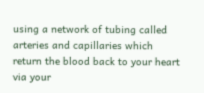using a network of tubing called arteries and capillaries which return the blood back to your heart via your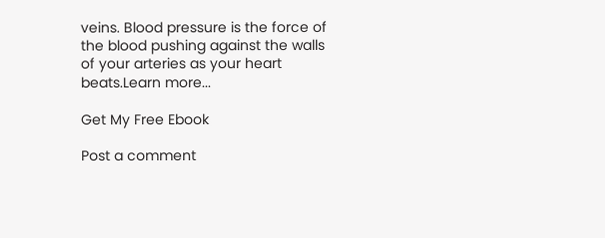veins. Blood pressure is the force of the blood pushing against the walls of your arteries as your heart beats.Learn more...

Get My Free Ebook

Post a comment